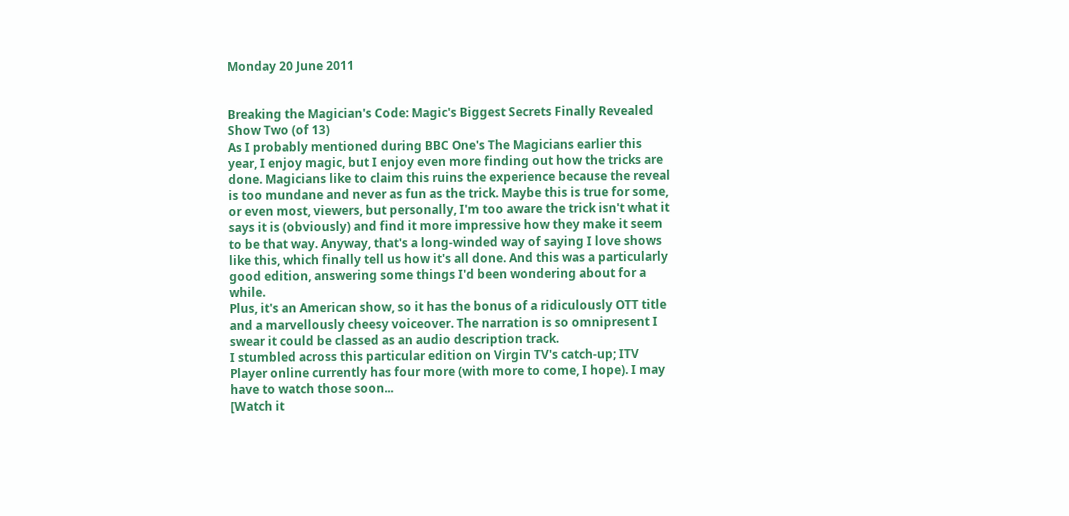Monday 20 June 2011


Breaking the Magician's Code: Magic's Biggest Secrets Finally Revealed
Show Two (of 13)
As I probably mentioned during BBC One's The Magicians earlier this year, I enjoy magic, but I enjoy even more finding out how the tricks are done. Magicians like to claim this ruins the experience because the reveal is too mundane and never as fun as the trick. Maybe this is true for some, or even most, viewers, but personally, I'm too aware the trick isn't what it says it is (obviously) and find it more impressive how they make it seem to be that way. Anyway, that's a long-winded way of saying I love shows like this, which finally tell us how it's all done. And this was a particularly good edition, answering some things I'd been wondering about for a while.
Plus, it's an American show, so it has the bonus of a ridiculously OTT title and a marvellously cheesy voiceover. The narration is so omnipresent I swear it could be classed as an audio description track.
I stumbled across this particular edition on Virgin TV's catch-up; ITV Player online currently has four more (with more to come, I hope). I may have to watch those soon...
[Watch it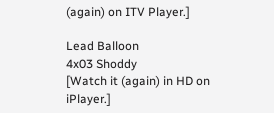(again) on ITV Player.]

Lead Balloon
4x03 Shoddy
[Watch it (again) in HD on iPlayer.]